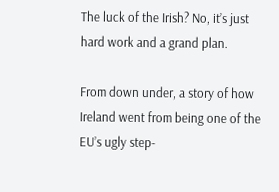The luck of the Irish? No, it’s just hard work and a grand plan.

From down under, a story of how Ireland went from being one of the EU’s ugly step-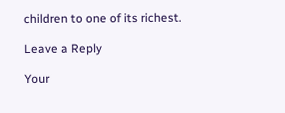children to one of its richest.

Leave a Reply

Your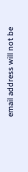email address will not be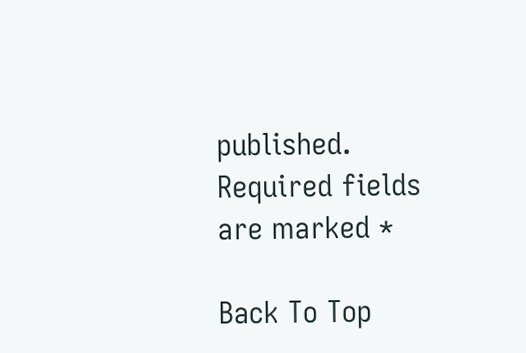published. Required fields are marked *

Back To Top